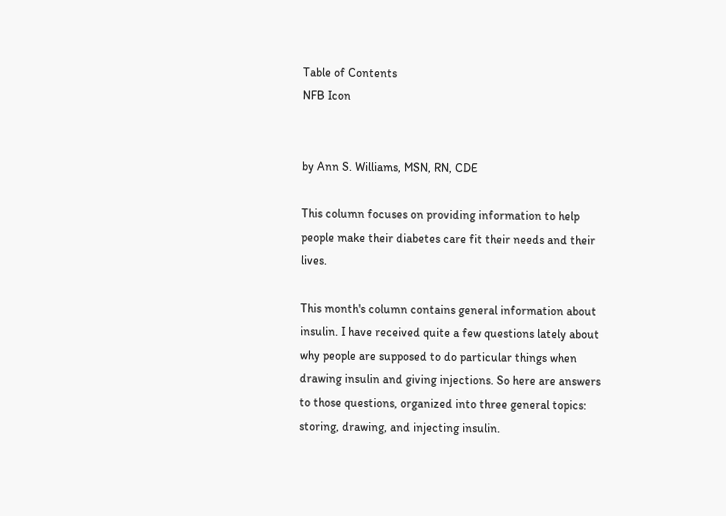Table of Contents
NFB Icon


by Ann S. Williams, MSN, RN, CDE

This column focuses on providing information to help people make their diabetes care fit their needs and their lives.

This month's column contains general information about insulin. I have received quite a few questions lately about why people are supposed to do particular things when drawing insulin and giving injections. So here are answers to those questions, organized into three general topics: storing, drawing, and injecting insulin.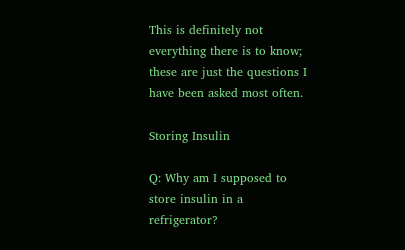This is definitely not everything there is to know; these are just the questions I have been asked most often.

Storing Insulin

Q: Why am I supposed to store insulin in a refrigerator?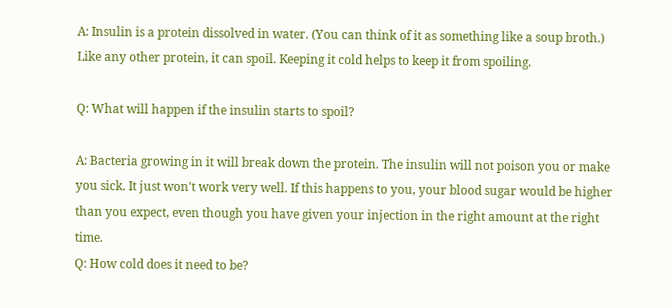A: Insulin is a protein dissolved in water. (You can think of it as something like a soup broth.) Like any other protein, it can spoil. Keeping it cold helps to keep it from spoiling.

Q: What will happen if the insulin starts to spoil?

A: Bacteria growing in it will break down the protein. The insulin will not poison you or make you sick. It just won't work very well. If this happens to you, your blood sugar would be higher than you expect, even though you have given your injection in the right amount at the right time.
Q: How cold does it need to be?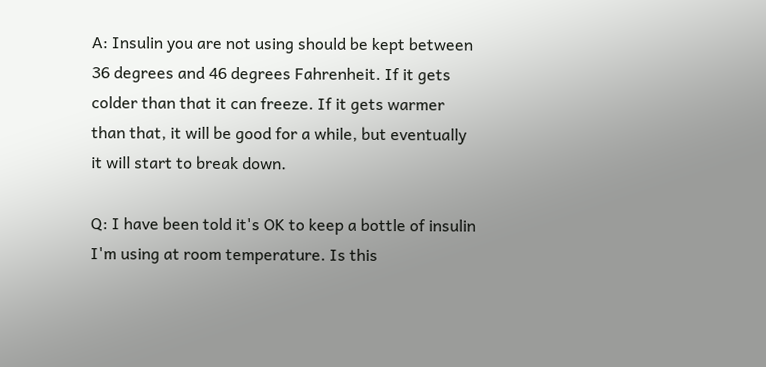A: Insulin you are not using should be kept between 36 degrees and 46 degrees Fahrenheit. If it gets colder than that it can freeze. If it gets warmer than that, it will be good for a while, but eventually it will start to break down.

Q: I have been told it's OK to keep a bottle of insulin I'm using at room temperature. Is this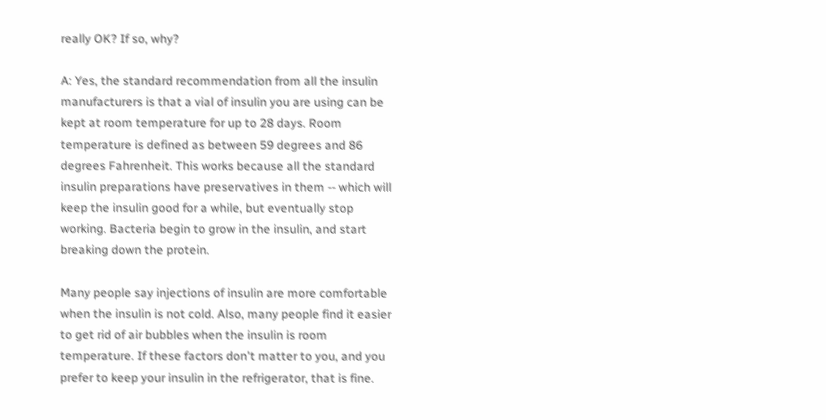really OK? If so, why?

A: Yes, the standard recommendation from all the insulin manufacturers is that a vial of insulin you are using can be kept at room temperature for up to 28 days. Room temperature is defined as between 59 degrees and 86 degrees Fahrenheit. This works because all the standard insulin preparations have preservatives in them -- which will keep the insulin good for a while, but eventually stop working. Bacteria begin to grow in the insulin, and start breaking down the protein.

Many people say injections of insulin are more comfortable when the insulin is not cold. Also, many people find it easier to get rid of air bubbles when the insulin is room temperature. If these factors don't matter to you, and you prefer to keep your insulin in the refrigerator, that is fine.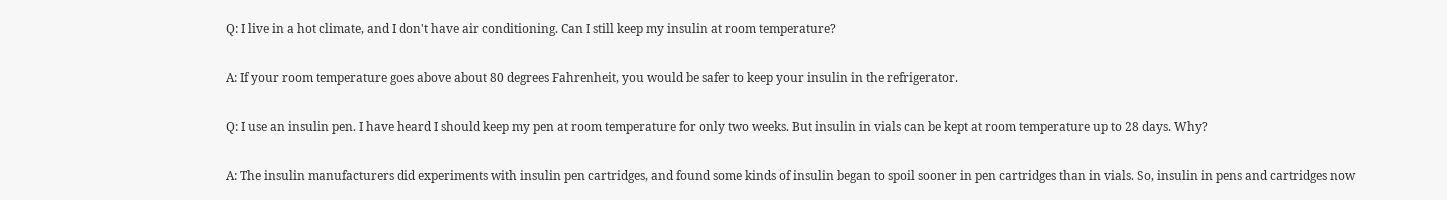Q: I live in a hot climate, and I don't have air conditioning. Can I still keep my insulin at room temperature?

A: If your room temperature goes above about 80 degrees Fahrenheit, you would be safer to keep your insulin in the refrigerator.

Q: I use an insulin pen. I have heard I should keep my pen at room temperature for only two weeks. But insulin in vials can be kept at room temperature up to 28 days. Why?

A: The insulin manufacturers did experiments with insulin pen cartridges, and found some kinds of insulin began to spoil sooner in pen cartridges than in vials. So, insulin in pens and cartridges now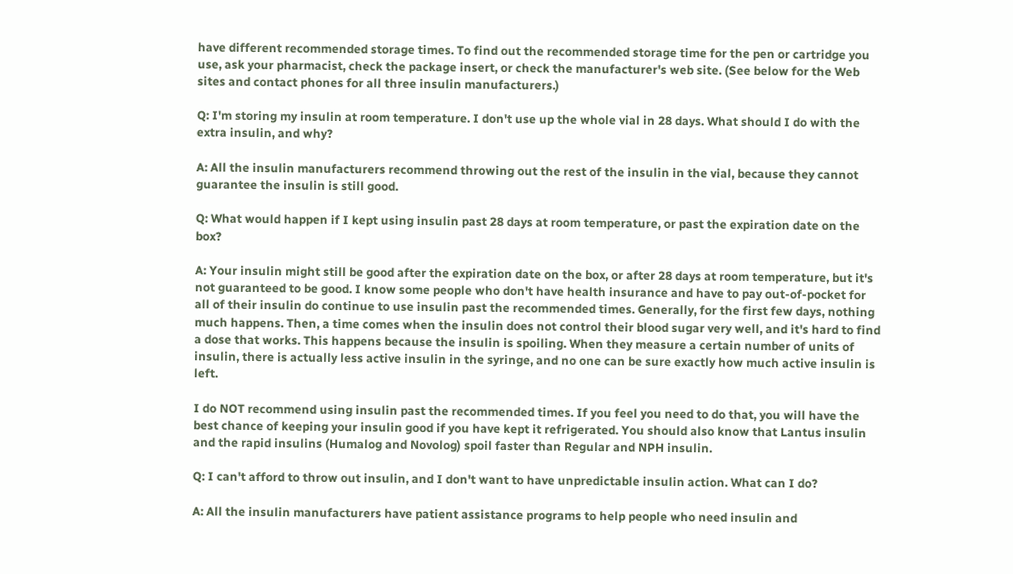have different recommended storage times. To find out the recommended storage time for the pen or cartridge you use, ask your pharmacist, check the package insert, or check the manufacturer's web site. (See below for the Web sites and contact phones for all three insulin manufacturers.)

Q: I'm storing my insulin at room temperature. I don't use up the whole vial in 28 days. What should I do with the extra insulin, and why?

A: All the insulin manufacturers recommend throwing out the rest of the insulin in the vial, because they cannot guarantee the insulin is still good.

Q: What would happen if I kept using insulin past 28 days at room temperature, or past the expiration date on the box?

A: Your insulin might still be good after the expiration date on the box, or after 28 days at room temperature, but it's not guaranteed to be good. I know some people who don't have health insurance and have to pay out-of-pocket for all of their insulin do continue to use insulin past the recommended times. Generally, for the first few days, nothing much happens. Then, a time comes when the insulin does not control their blood sugar very well, and it's hard to find a dose that works. This happens because the insulin is spoiling. When they measure a certain number of units of insulin, there is actually less active insulin in the syringe, and no one can be sure exactly how much active insulin is left.

I do NOT recommend using insulin past the recommended times. If you feel you need to do that, you will have the best chance of keeping your insulin good if you have kept it refrigerated. You should also know that Lantus insulin and the rapid insulins (Humalog and Novolog) spoil faster than Regular and NPH insulin.

Q: I can't afford to throw out insulin, and I don't want to have unpredictable insulin action. What can I do?

A: All the insulin manufacturers have patient assistance programs to help people who need insulin and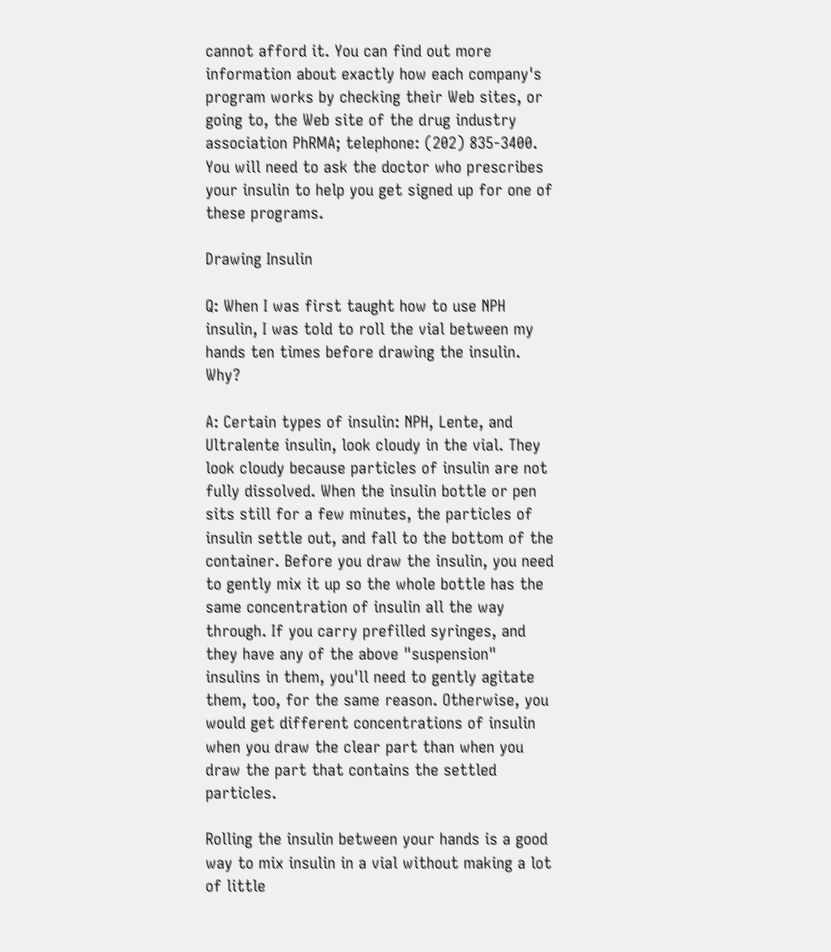cannot afford it. You can find out more information about exactly how each company's program works by checking their Web sites, or going to, the Web site of the drug industry association PhRMA; telephone: (202) 835-3400. You will need to ask the doctor who prescribes your insulin to help you get signed up for one of these programs.

Drawing Insulin

Q: When I was first taught how to use NPH insulin, I was told to roll the vial between my hands ten times before drawing the insulin. Why?

A: Certain types of insulin: NPH, Lente, and Ultralente insulin, look cloudy in the vial. They look cloudy because particles of insulin are not fully dissolved. When the insulin bottle or pen sits still for a few minutes, the particles of insulin settle out, and fall to the bottom of the container. Before you draw the insulin, you need to gently mix it up so the whole bottle has the same concentration of insulin all the way through. If you carry prefilled syringes, and they have any of the above "suspension" insulins in them, you'll need to gently agitate them, too, for the same reason. Otherwise, you would get different concentrations of insulin when you draw the clear part than when you draw the part that contains the settled particles.

Rolling the insulin between your hands is a good way to mix insulin in a vial without making a lot of little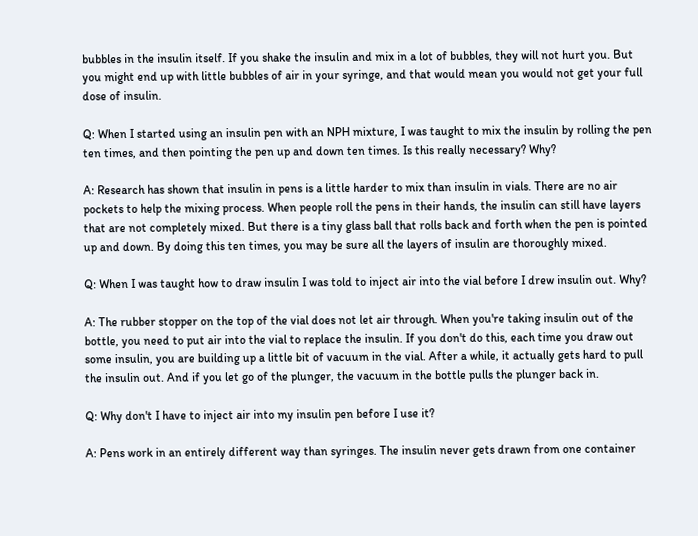bubbles in the insulin itself. If you shake the insulin and mix in a lot of bubbles, they will not hurt you. But you might end up with little bubbles of air in your syringe, and that would mean you would not get your full dose of insulin.

Q: When I started using an insulin pen with an NPH mixture, I was taught to mix the insulin by rolling the pen ten times, and then pointing the pen up and down ten times. Is this really necessary? Why?

A: Research has shown that insulin in pens is a little harder to mix than insulin in vials. There are no air pockets to help the mixing process. When people roll the pens in their hands, the insulin can still have layers that are not completely mixed. But there is a tiny glass ball that rolls back and forth when the pen is pointed up and down. By doing this ten times, you may be sure all the layers of insulin are thoroughly mixed.

Q: When I was taught how to draw insulin I was told to inject air into the vial before I drew insulin out. Why?

A: The rubber stopper on the top of the vial does not let air through. When you're taking insulin out of the bottle, you need to put air into the vial to replace the insulin. If you don't do this, each time you draw out some insulin, you are building up a little bit of vacuum in the vial. After a while, it actually gets hard to pull the insulin out. And if you let go of the plunger, the vacuum in the bottle pulls the plunger back in.

Q: Why don't I have to inject air into my insulin pen before I use it?

A: Pens work in an entirely different way than syringes. The insulin never gets drawn from one container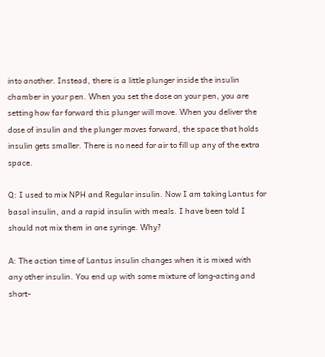into another. Instead, there is a little plunger inside the insulin chamber in your pen. When you set the dose on your pen, you are setting how far forward this plunger will move. When you deliver the dose of insulin and the plunger moves forward, the space that holds insulin gets smaller. There is no need for air to fill up any of the extra space.

Q: I used to mix NPH and Regular insulin. Now I am taking Lantus for basal insulin, and a rapid insulin with meals. I have been told I should not mix them in one syringe. Why?

A: The action time of Lantus insulin changes when it is mixed with any other insulin. You end up with some mixture of long-acting and short-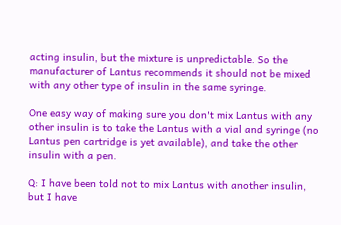acting insulin, but the mixture is unpredictable. So the manufacturer of Lantus recommends it should not be mixed with any other type of insulin in the same syringe.

One easy way of making sure you don't mix Lantus with any other insulin is to take the Lantus with a vial and syringe (no Lantus pen cartridge is yet available), and take the other insulin with a pen.

Q: I have been told not to mix Lantus with another insulin, but I have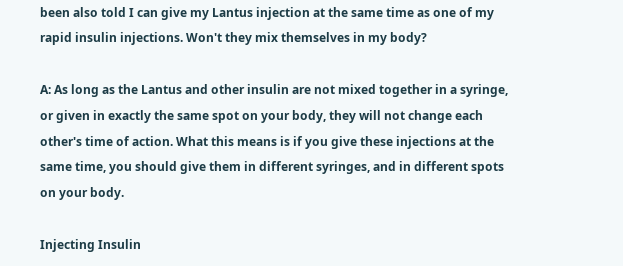been also told I can give my Lantus injection at the same time as one of my rapid insulin injections. Won't they mix themselves in my body?

A: As long as the Lantus and other insulin are not mixed together in a syringe, or given in exactly the same spot on your body, they will not change each other's time of action. What this means is if you give these injections at the same time, you should give them in different syringes, and in different spots on your body.

Injecting Insulin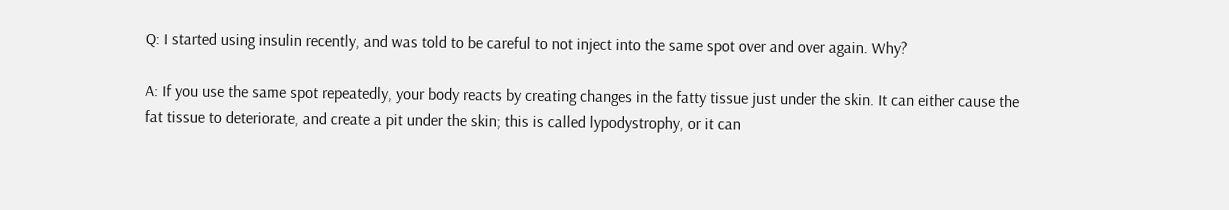Q: I started using insulin recently, and was told to be careful to not inject into the same spot over and over again. Why?

A: If you use the same spot repeatedly, your body reacts by creating changes in the fatty tissue just under the skin. It can either cause the fat tissue to deteriorate, and create a pit under the skin; this is called lypodystrophy, or it can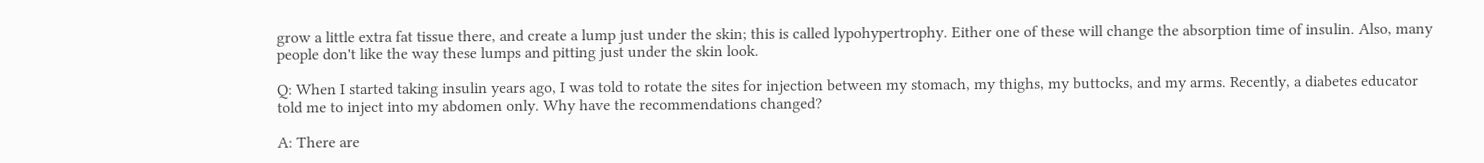grow a little extra fat tissue there, and create a lump just under the skin; this is called lypohypertrophy. Either one of these will change the absorption time of insulin. Also, many people don't like the way these lumps and pitting just under the skin look.

Q: When I started taking insulin years ago, I was told to rotate the sites for injection between my stomach, my thighs, my buttocks, and my arms. Recently, a diabetes educator told me to inject into my abdomen only. Why have the recommendations changed?

A: There are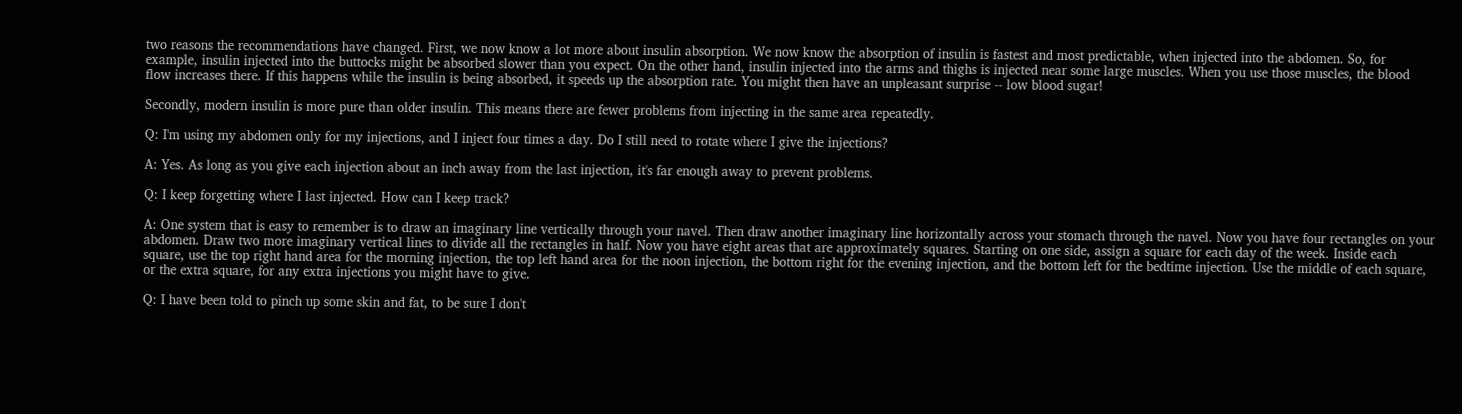two reasons the recommendations have changed. First, we now know a lot more about insulin absorption. We now know the absorption of insulin is fastest and most predictable, when injected into the abdomen. So, for example, insulin injected into the buttocks might be absorbed slower than you expect. On the other hand, insulin injected into the arms and thighs is injected near some large muscles. When you use those muscles, the blood flow increases there. If this happens while the insulin is being absorbed, it speeds up the absorption rate. You might then have an unpleasant surprise -- low blood sugar!

Secondly, modern insulin is more pure than older insulin. This means there are fewer problems from injecting in the same area repeatedly.

Q: I'm using my abdomen only for my injections, and I inject four times a day. Do I still need to rotate where I give the injections?

A: Yes. As long as you give each injection about an inch away from the last injection, it's far enough away to prevent problems.

Q: I keep forgetting where I last injected. How can I keep track?

A: One system that is easy to remember is to draw an imaginary line vertically through your navel. Then draw another imaginary line horizontally across your stomach through the navel. Now you have four rectangles on your abdomen. Draw two more imaginary vertical lines to divide all the rectangles in half. Now you have eight areas that are approximately squares. Starting on one side, assign a square for each day of the week. Inside each square, use the top right hand area for the morning injection, the top left hand area for the noon injection, the bottom right for the evening injection, and the bottom left for the bedtime injection. Use the middle of each square, or the extra square, for any extra injections you might have to give.

Q: I have been told to pinch up some skin and fat, to be sure I don't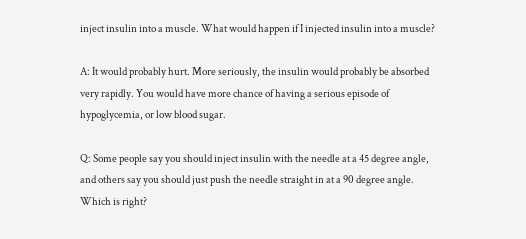inject insulin into a muscle. What would happen if I injected insulin into a muscle?

A: It would probably hurt. More seriously, the insulin would probably be absorbed very rapidly. You would have more chance of having a serious episode of hypoglycemia, or low blood sugar.

Q: Some people say you should inject insulin with the needle at a 45 degree angle, and others say you should just push the needle straight in at a 90 degree angle. Which is right?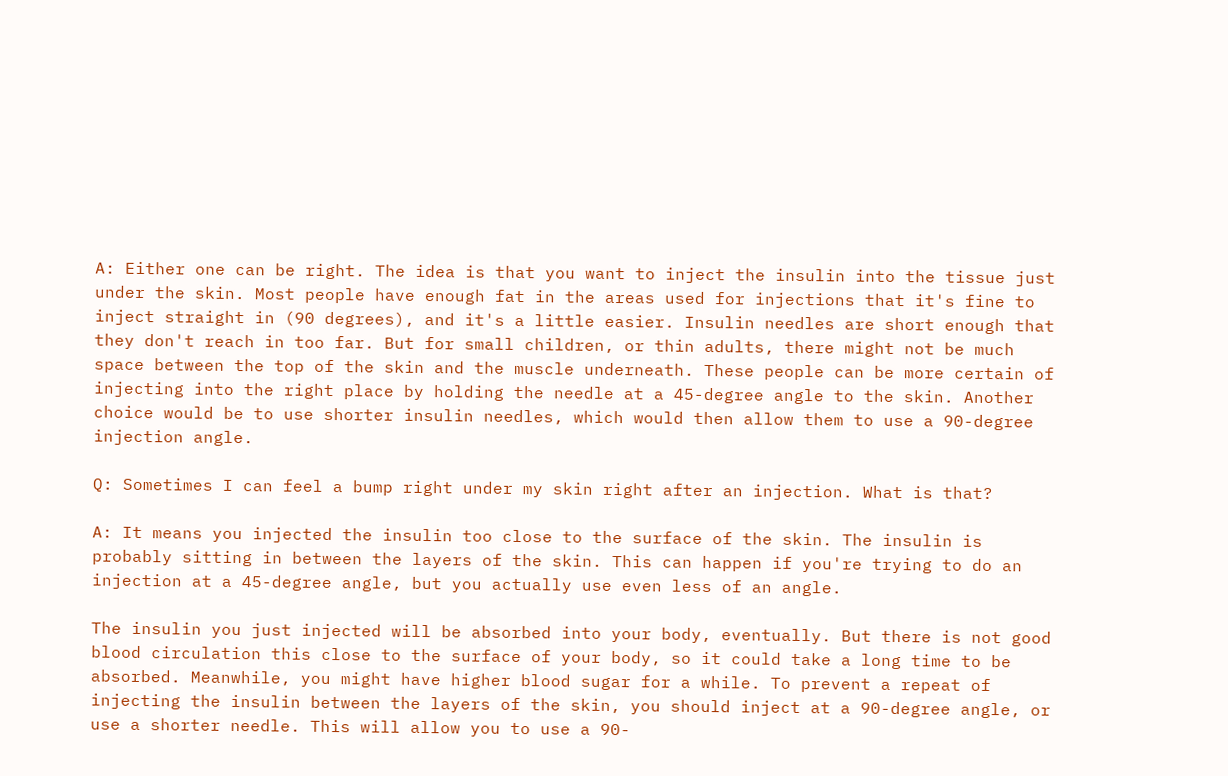A: Either one can be right. The idea is that you want to inject the insulin into the tissue just under the skin. Most people have enough fat in the areas used for injections that it's fine to inject straight in (90 degrees), and it's a little easier. Insulin needles are short enough that they don't reach in too far. But for small children, or thin adults, there might not be much space between the top of the skin and the muscle underneath. These people can be more certain of injecting into the right place by holding the needle at a 45-degree angle to the skin. Another choice would be to use shorter insulin needles, which would then allow them to use a 90-degree injection angle.

Q: Sometimes I can feel a bump right under my skin right after an injection. What is that?

A: It means you injected the insulin too close to the surface of the skin. The insulin is probably sitting in between the layers of the skin. This can happen if you're trying to do an injection at a 45-degree angle, but you actually use even less of an angle.

The insulin you just injected will be absorbed into your body, eventually. But there is not good blood circulation this close to the surface of your body, so it could take a long time to be absorbed. Meanwhile, you might have higher blood sugar for a while. To prevent a repeat of injecting the insulin between the layers of the skin, you should inject at a 90-degree angle, or use a shorter needle. This will allow you to use a 90-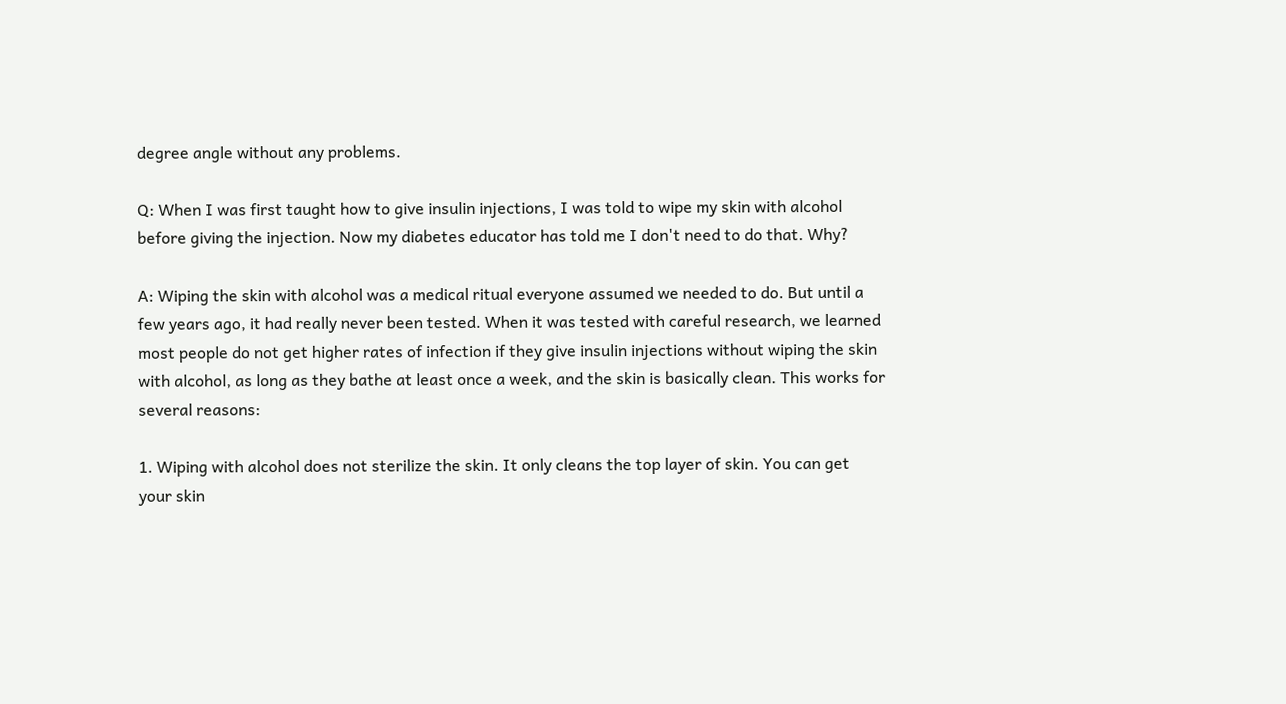degree angle without any problems.

Q: When I was first taught how to give insulin injections, I was told to wipe my skin with alcohol before giving the injection. Now my diabetes educator has told me I don't need to do that. Why?

A: Wiping the skin with alcohol was a medical ritual everyone assumed we needed to do. But until a few years ago, it had really never been tested. When it was tested with careful research, we learned most people do not get higher rates of infection if they give insulin injections without wiping the skin with alcohol, as long as they bathe at least once a week, and the skin is basically clean. This works for several reasons:

1. Wiping with alcohol does not sterilize the skin. It only cleans the top layer of skin. You can get your skin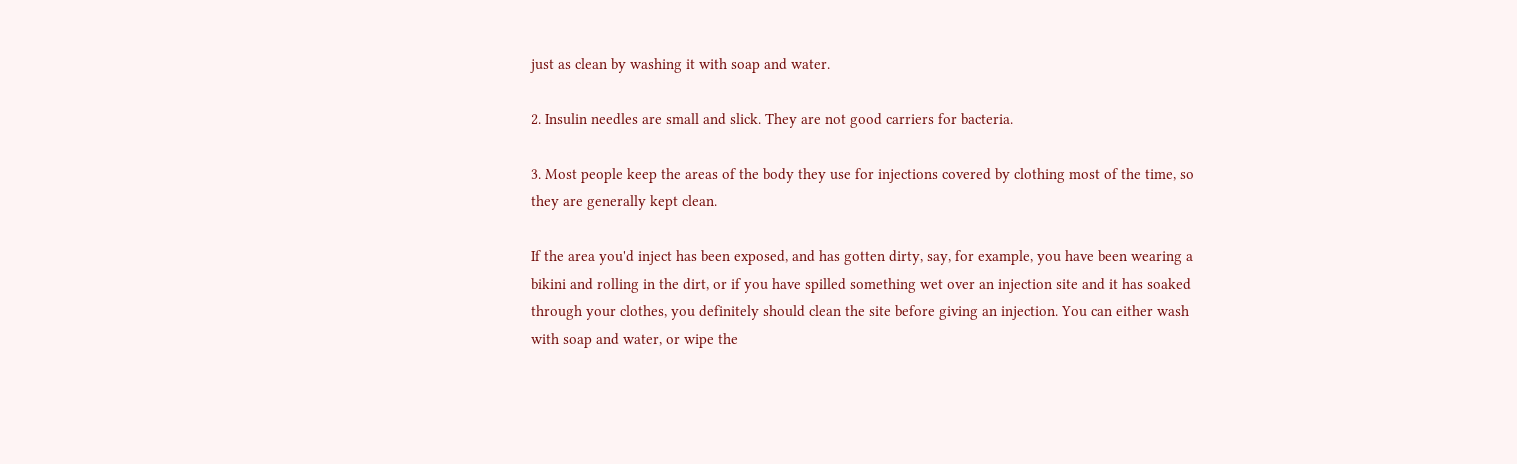just as clean by washing it with soap and water.

2. Insulin needles are small and slick. They are not good carriers for bacteria.

3. Most people keep the areas of the body they use for injections covered by clothing most of the time, so they are generally kept clean.

If the area you'd inject has been exposed, and has gotten dirty, say, for example, you have been wearing a bikini and rolling in the dirt, or if you have spilled something wet over an injection site and it has soaked through your clothes, you definitely should clean the site before giving an injection. You can either wash with soap and water, or wipe the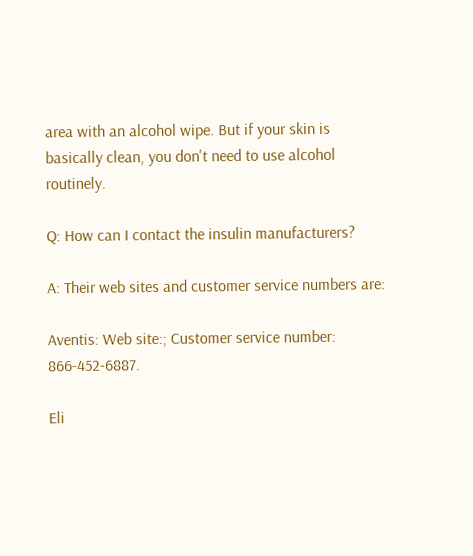area with an alcohol wipe. But if your skin is basically clean, you don't need to use alcohol routinely.

Q: How can I contact the insulin manufacturers?

A: Their web sites and customer service numbers are:

Aventis: Web site:; Customer service number: 866-452-6887.

Eli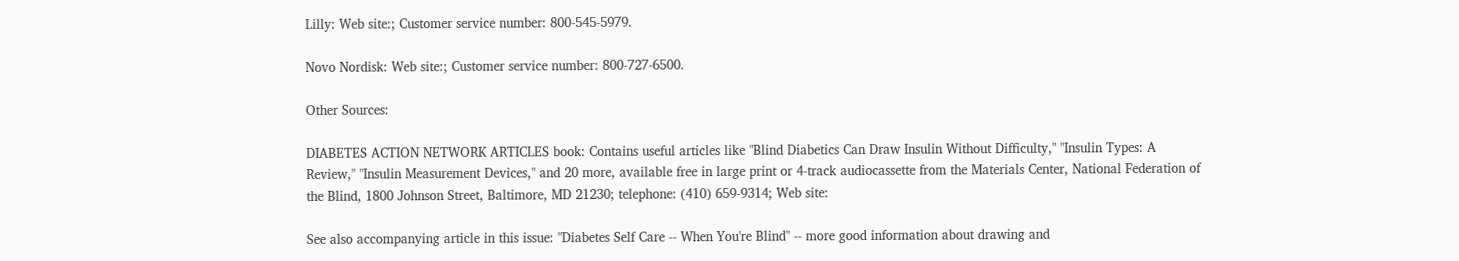Lilly: Web site:; Customer service number: 800-545-5979.

Novo Nordisk: Web site:; Customer service number: 800-727-6500.

Other Sources:

DIABETES ACTION NETWORK ARTICLES book: Contains useful articles like "Blind Diabetics Can Draw Insulin Without Difficulty," "Insulin Types: A Review," "Insulin Measurement Devices," and 20 more, available free in large print or 4-track audiocassette from the Materials Center, National Federation of the Blind, 1800 Johnson Street, Baltimore, MD 21230; telephone: (410) 659-9314; Web site:

See also accompanying article in this issue: "Diabetes Self Care -- When You're Blind" -- more good information about drawing and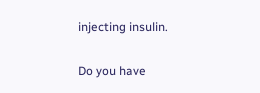injecting insulin.

Do you have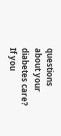questions about your diabetes care? If you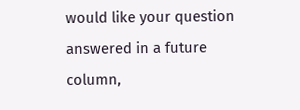would like your question answered in a future column,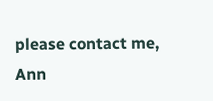please contact me, Ann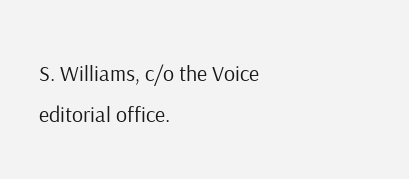S. Williams, c/o the Voice editorial office.